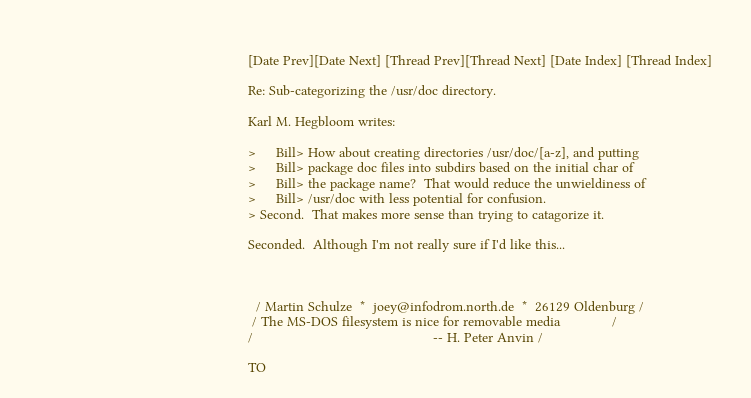[Date Prev][Date Next] [Thread Prev][Thread Next] [Date Index] [Thread Index]

Re: Sub-categorizing the /usr/doc directory.

Karl M. Hegbloom writes:

>     Bill> How about creating directories /usr/doc/[a-z], and putting
>     Bill> package doc files into subdirs based on the initial char of
>     Bill> the package name?  That would reduce the unwieldiness of
>     Bill> /usr/doc with less potential for confusion.
> Second.  That makes more sense than trying to catagorize it.

Seconded.  Although I'm not really sure if I'd like this...



  / Martin Schulze  *  joey@infodrom.north.de  *  26129 Oldenburg /
 / The MS-DOS filesystem is nice for removable media             /
/                                             -- H. Peter Anvin /

TO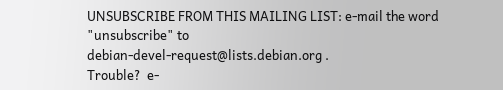UNSUBSCRIBE FROM THIS MAILING LIST: e-mail the word "unsubscribe" to
debian-devel-request@lists.debian.org .
Trouble?  e-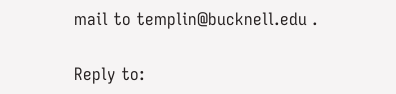mail to templin@bucknell.edu .

Reply to: